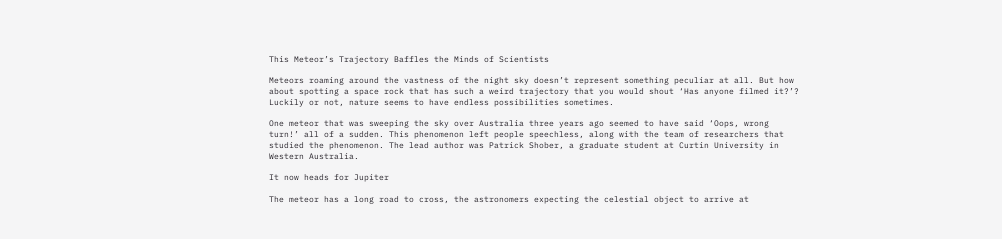This Meteor’s Trajectory Baffles the Minds of Scientists

Meteors roaming around the vastness of the night sky doesn’t represent something peculiar at all. But how about spotting a space rock that has such a weird trajectory that you would shout ‘Has anyone filmed it?’? Luckily or not, nature seems to have endless possibilities sometimes.

One meteor that was sweeping the sky over Australia three years ago seemed to have said ‘Oops, wrong turn!’ all of a sudden. This phenomenon left people speechless, along with the team of researchers that studied the phenomenon. The lead author was Patrick Shober, a graduate student at Curtin University in Western Australia.

It now heads for Jupiter

The meteor has a long road to cross, the astronomers expecting the celestial object to arrive at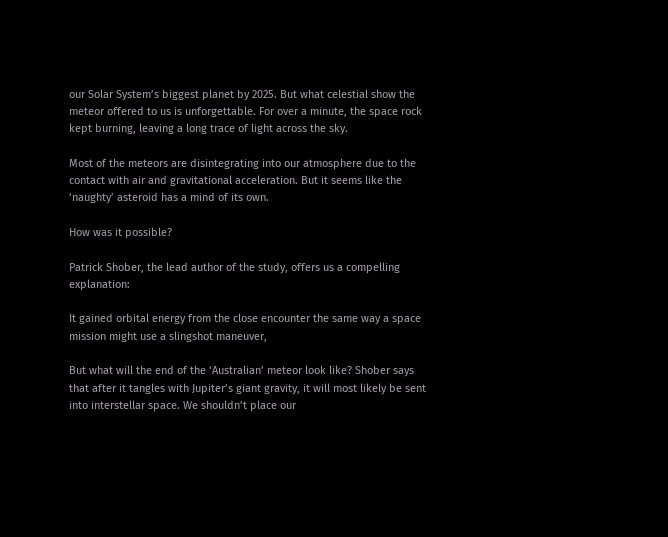our Solar System’s biggest planet by 2025. But what celestial show the meteor offered to us is unforgettable. For over a minute, the space rock kept burning, leaving a long trace of light across the sky.

Most of the meteors are disintegrating into our atmosphere due to the contact with air and gravitational acceleration. But it seems like the ‘naughty’ asteroid has a mind of its own.

How was it possible?

Patrick Shober, the lead author of the study, offers us a compelling explanation:

It gained orbital energy from the close encounter the same way a space mission might use a slingshot maneuver,

But what will the end of the ‘Australian’ meteor look like? Shober says that after it tangles with Jupiter’s giant gravity, it will most likely be sent into interstellar space. We shouldn’t place our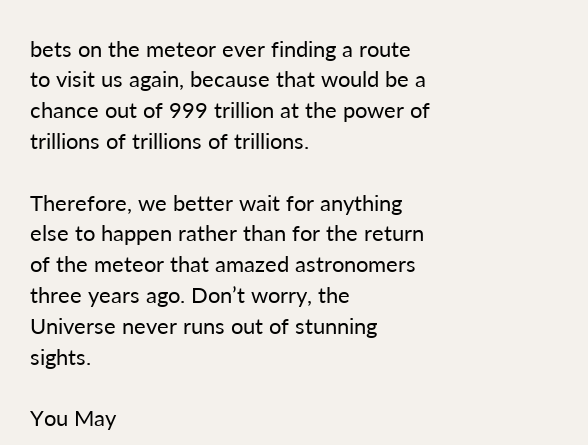bets on the meteor ever finding a route to visit us again, because that would be a chance out of 999 trillion at the power of trillions of trillions of trillions.

Therefore, we better wait for anything else to happen rather than for the return of the meteor that amazed astronomers three years ago. Don’t worry, the Universe never runs out of stunning sights.

You May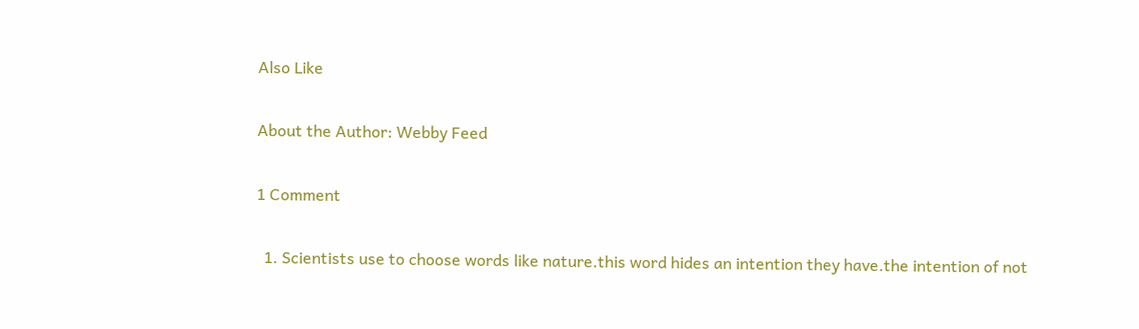Also Like

About the Author: Webby Feed

1 Comment

  1. Scientists use to choose words like nature.this word hides an intention they have.the intention of not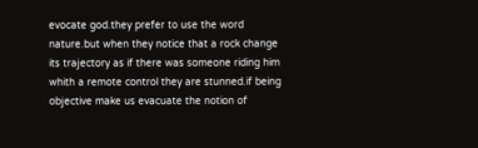evocate god.they prefer to use the word nature.but when they notice that a rock change its trajectory as if there was someone riding him whith a remote control they are stunned.if being objective make us evacuate the notion of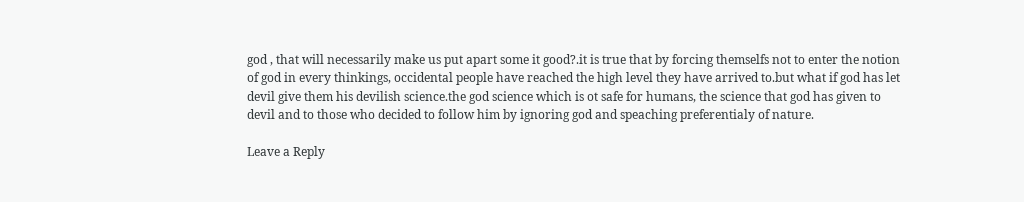god , that will necessarily make us put apart some it good?.it is true that by forcing themselfs not to enter the notion of god in every thinkings, occidental people have reached the high level they have arrived to.but what if god has let devil give them his devilish science.the god science which is ot safe for humans, the science that god has given to devil and to those who decided to follow him by ignoring god and speaching preferentialy of nature.

Leave a Reply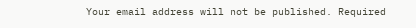Your email address will not be published. Required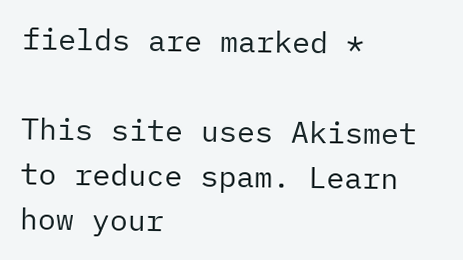fields are marked *

This site uses Akismet to reduce spam. Learn how your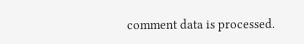comment data is processed.